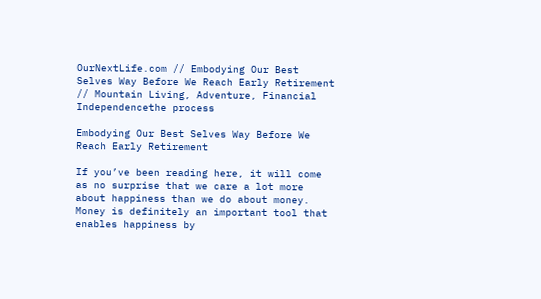OurNextLife.com // Embodying Our Best Selves Way Before We Reach Early Retirement // Mountain Living, Adventure, Financial Independencethe process

Embodying Our Best Selves Way Before We Reach Early Retirement

If you’ve been reading here, it will come as no surprise that we care a lot more about happiness than we do about money. Money is definitely an important tool that enables happiness by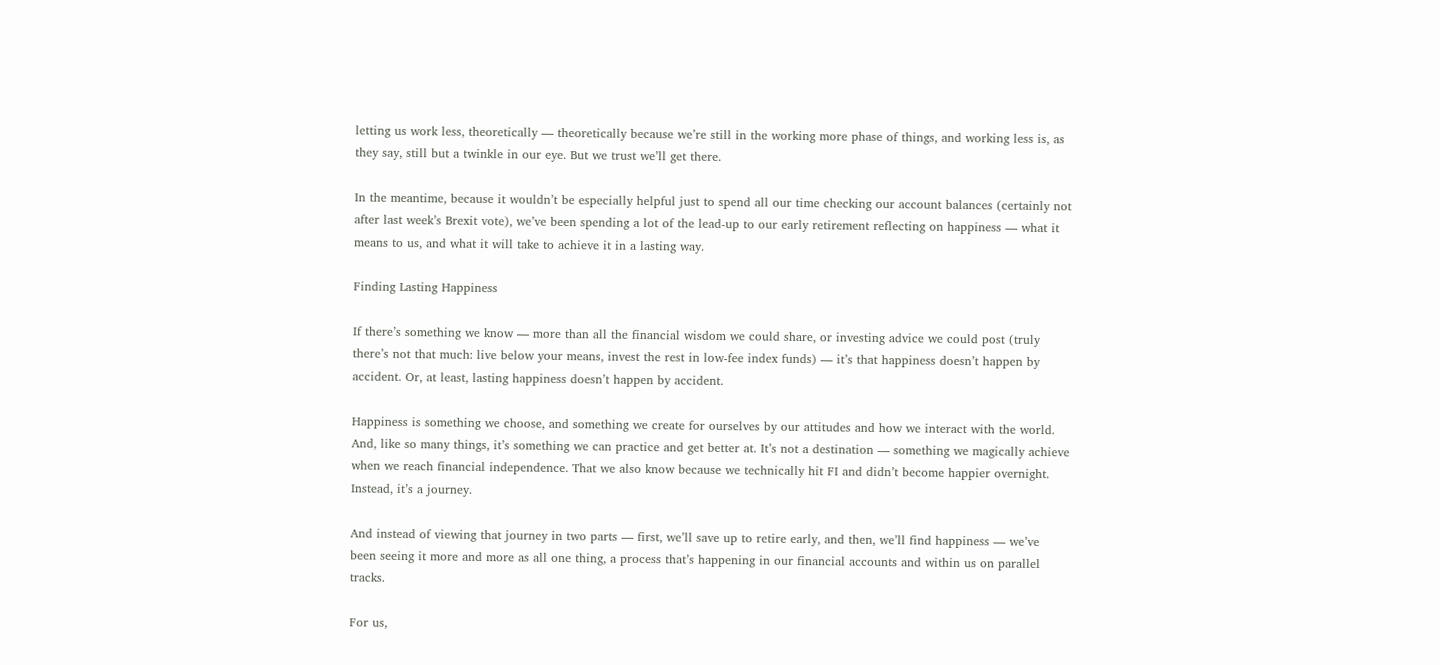letting us work less, theoretically — theoretically because we’re still in the working more phase of things, and working less is, as they say, still but a twinkle in our eye. But we trust we’ll get there.

In the meantime, because it wouldn’t be especially helpful just to spend all our time checking our account balances (certainly not after last week’s Brexit vote), we’ve been spending a lot of the lead-up to our early retirement reflecting on happiness — what it means to us, and what it will take to achieve it in a lasting way.

Finding Lasting Happiness

If there’s something we know — more than all the financial wisdom we could share, or investing advice we could post (truly there’s not that much: live below your means, invest the rest in low-fee index funds) — it’s that happiness doesn’t happen by accident. Or, at least, lasting happiness doesn’t happen by accident.

Happiness is something we choose, and something we create for ourselves by our attitudes and how we interact with the world. And, like so many things, it’s something we can practice and get better at. It’s not a destination — something we magically achieve when we reach financial independence. That we also know because we technically hit FI and didn’t become happier overnight. Instead, it’s a journey.

And instead of viewing that journey in two parts — first, we’ll save up to retire early, and then, we’ll find happiness — we’ve been seeing it more and more as all one thing, a process that’s happening in our financial accounts and within us on parallel tracks.

For us,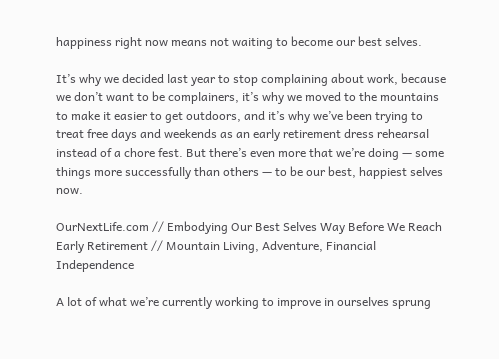happiness right now means not waiting to become our best selves.

It’s why we decided last year to stop complaining about work, because we don’t want to be complainers, it’s why we moved to the mountains to make it easier to get outdoors, and it’s why we’ve been trying to treat free days and weekends as an early retirement dress rehearsal instead of a chore fest. But there’s even more that we’re doing — some things more successfully than others — to be our best, happiest selves now.

OurNextLife.com // Embodying Our Best Selves Way Before We Reach Early Retirement // Mountain Living, Adventure, Financial Independence

A lot of what we’re currently working to improve in ourselves sprung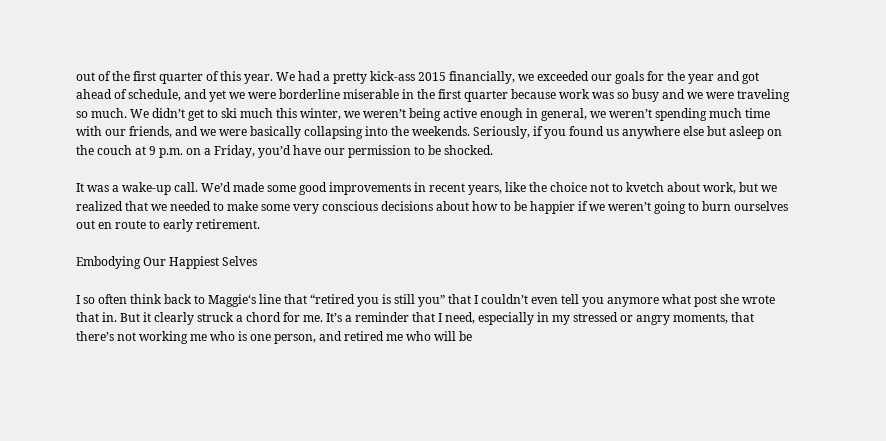out of the first quarter of this year. We had a pretty kick-ass 2015 financially, we exceeded our goals for the year and got ahead of schedule, and yet we were borderline miserable in the first quarter because work was so busy and we were traveling so much. We didn’t get to ski much this winter, we weren’t being active enough in general, we weren’t spending much time with our friends, and we were basically collapsing into the weekends. Seriously, if you found us anywhere else but asleep on the couch at 9 p.m. on a Friday, you’d have our permission to be shocked.

It was a wake-up call. We’d made some good improvements in recent years, like the choice not to kvetch about work, but we realized that we needed to make some very conscious decisions about how to be happier if we weren’t going to burn ourselves out en route to early retirement.

Embodying Our Happiest Selves

I so often think back to Maggie‘s line that “retired you is still you” that I couldn’t even tell you anymore what post she wrote that in. But it clearly struck a chord for me. It’s a reminder that I need, especially in my stressed or angry moments, that there’s not working me who is one person, and retired me who will be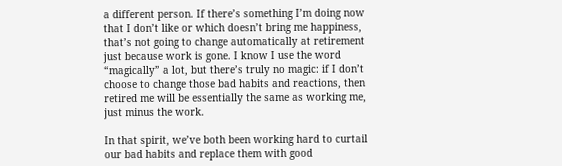a different person. If there’s something I’m doing now that I don’t like or which doesn’t bring me happiness, that’s not going to change automatically at retirement just because work is gone. I know I use the word “magically” a lot, but there’s truly no magic: if I don’t choose to change those bad habits and reactions, then retired me will be essentially the same as working me, just minus the work.

In that spirit, we’ve both been working hard to curtail our bad habits and replace them with good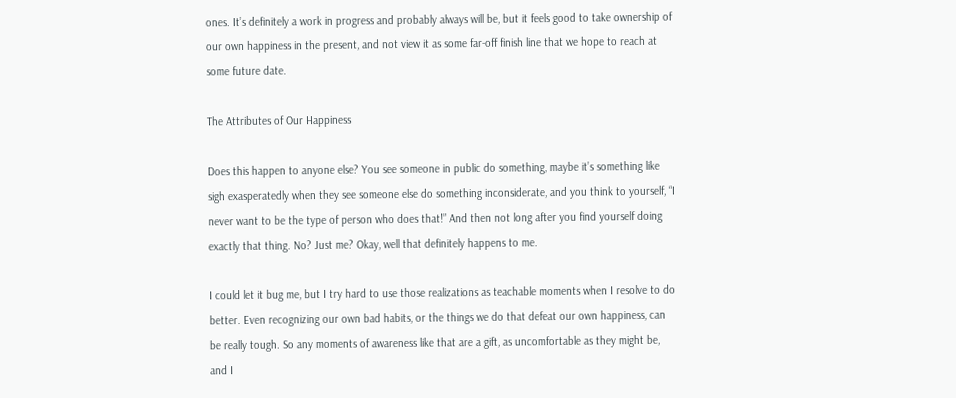ones. It’s definitely a work in progress and probably always will be, but it feels good to take ownership of our own happiness in the present, and not view it as some far-off finish line that we hope to reach at some future date.

The Attributes of Our Happiness

Does this happen to anyone else? You see someone in public do something, maybe it’s something like sigh exasperatedly when they see someone else do something inconsiderate, and you think to yourself, “I never want to be the type of person who does that!” And then not long after you find yourself doing exactly that thing. No? Just me? Okay, well that definitely happens to me.

I could let it bug me, but I try hard to use those realizations as teachable moments when I resolve to do better. Even recognizing our own bad habits, or the things we do that defeat our own happiness, can be really tough. So any moments of awareness like that are a gift, as uncomfortable as they might be, and I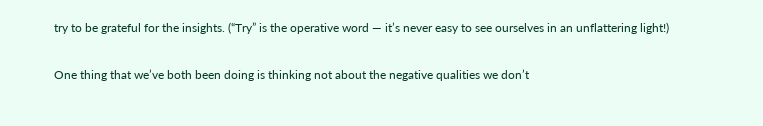try to be grateful for the insights. (“Try” is the operative word — it’s never easy to see ourselves in an unflattering light!)

One thing that we’ve both been doing is thinking not about the negative qualities we don’t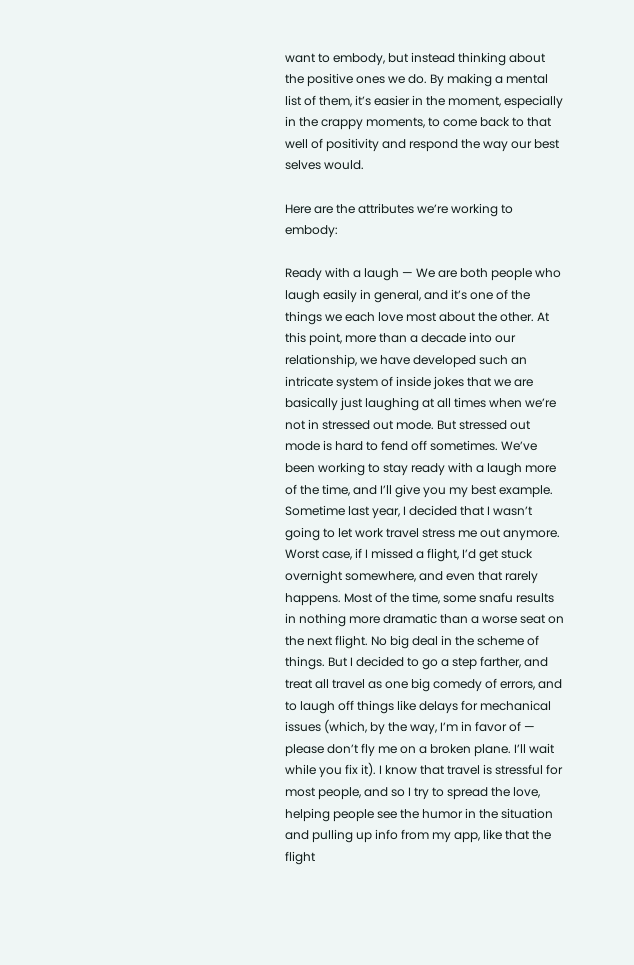want to embody, but instead thinking about the positive ones we do. By making a mental list of them, it’s easier in the moment, especially in the crappy moments, to come back to that well of positivity and respond the way our best selves would.

Here are the attributes we’re working to embody:

Ready with a laugh — We are both people who laugh easily in general, and it’s one of the things we each love most about the other. At this point, more than a decade into our relationship, we have developed such an intricate system of inside jokes that we are basically just laughing at all times when we’re not in stressed out mode. But stressed out mode is hard to fend off sometimes. We’ve been working to stay ready with a laugh more of the time, and I’ll give you my best example. Sometime last year, I decided that I wasn’t going to let work travel stress me out anymore. Worst case, if I missed a flight, I’d get stuck overnight somewhere, and even that rarely happens. Most of the time, some snafu results in nothing more dramatic than a worse seat on the next flight. No big deal in the scheme of things. But I decided to go a step farther, and treat all travel as one big comedy of errors, and to laugh off things like delays for mechanical issues (which, by the way, I’m in favor of — please don’t fly me on a broken plane. I’ll wait while you fix it). I know that travel is stressful for most people, and so I try to spread the love, helping people see the humor in the situation and pulling up info from my app, like that the flight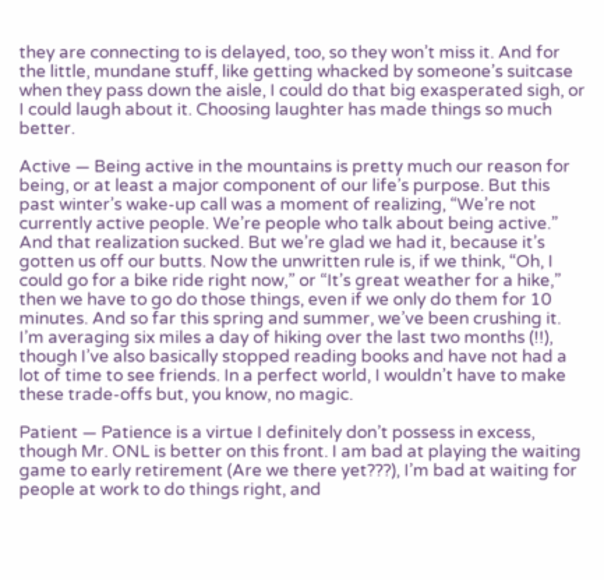they are connecting to is delayed, too, so they won’t miss it. And for the little, mundane stuff, like getting whacked by someone’s suitcase when they pass down the aisle, I could do that big exasperated sigh, or I could laugh about it. Choosing laughter has made things so much better.

Active — Being active in the mountains is pretty much our reason for being, or at least a major component of our life’s purpose. But this past winter’s wake-up call was a moment of realizing, “We’re not currently active people. We’re people who talk about being active.” And that realization sucked. But we’re glad we had it, because it’s gotten us off our butts. Now the unwritten rule is, if we think, “Oh, I could go for a bike ride right now,” or “It’s great weather for a hike,” then we have to go do those things, even if we only do them for 10 minutes. And so far this spring and summer, we’ve been crushing it. I’m averaging six miles a day of hiking over the last two months (!!), though I’ve also basically stopped reading books and have not had a lot of time to see friends. In a perfect world, I wouldn’t have to make these trade-offs but, you know, no magic.

Patient — Patience is a virtue I definitely don’t possess in excess, though Mr. ONL is better on this front. I am bad at playing the waiting game to early retirement (Are we there yet???), I’m bad at waiting for people at work to do things right, and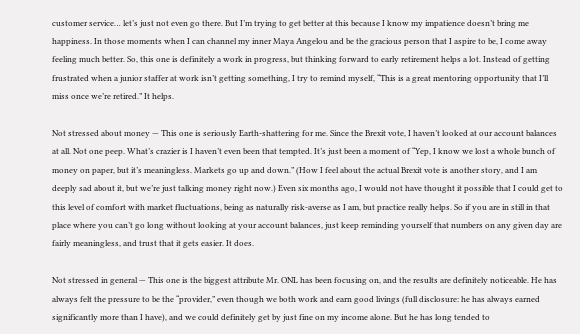customer service… let’s just not even go there. But I’m trying to get better at this because I know my impatience doesn’t bring me happiness. In those moments when I can channel my inner Maya Angelou and be the gracious person that I aspire to be, I come away feeling much better. So, this one is definitely a work in progress, but thinking forward to early retirement helps a lot. Instead of getting frustrated when a junior staffer at work isn’t getting something, I try to remind myself, “This is a great mentoring opportunity that I’ll miss once we’re retired.” It helps.

Not stressed about money — This one is seriously Earth-shattering for me. Since the Brexit vote, I haven’t looked at our account balances at all. Not one peep. What’s crazier is I haven’t even been that tempted. It’s just been a moment of “Yep, I know we lost a whole bunch of money on paper, but it’s meaningless. Markets go up and down.” (How I feel about the actual Brexit vote is another story, and I am deeply sad about it, but we’re just talking money right now.) Even six months ago, I would not have thought it possible that I could get to this level of comfort with market fluctuations, being as naturally risk-averse as I am, but practice really helps. So if you are in still in that place where you can’t go long without looking at your account balances, just keep reminding yourself that numbers on any given day are fairly meaningless, and trust that it gets easier. It does.

Not stressed in general — This one is the biggest attribute Mr. ONL has been focusing on, and the results are definitely noticeable. He has always felt the pressure to be the “provider,” even though we both work and earn good livings (full disclosure: he has always earned significantly more than I have), and we could definitely get by just fine on my income alone. But he has long tended to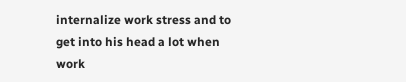internalize work stress and to get into his head a lot when work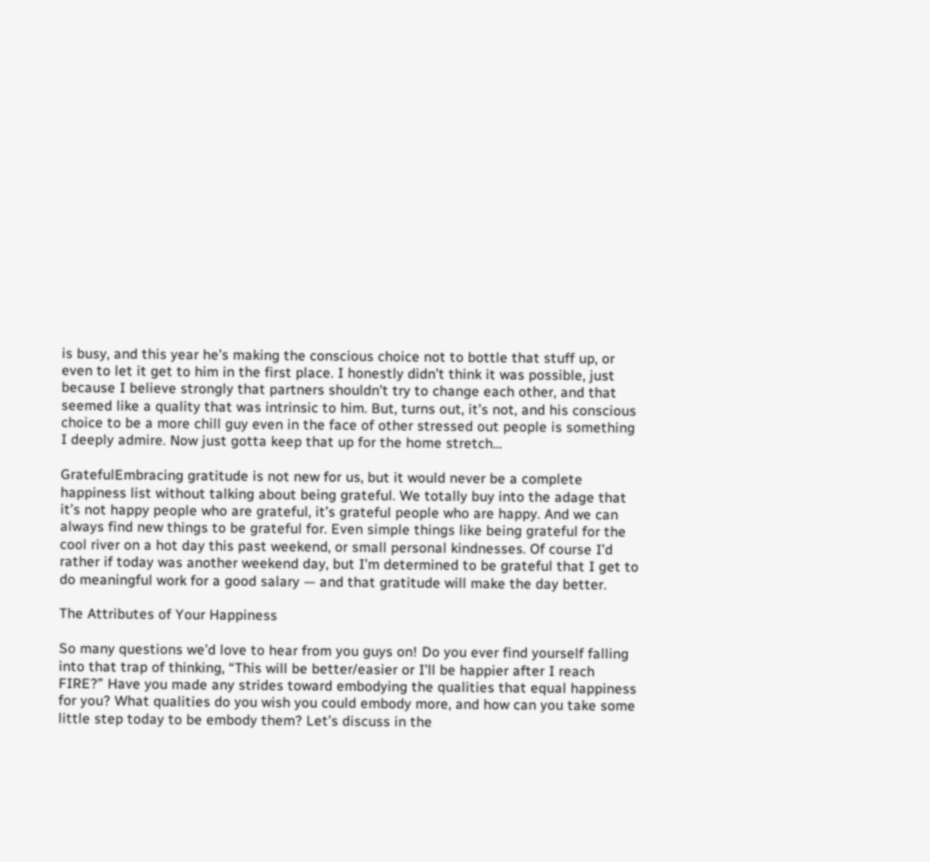is busy, and this year he’s making the conscious choice not to bottle that stuff up, or even to let it get to him in the first place. I honestly didn’t think it was possible, just because I believe strongly that partners shouldn’t try to change each other, and that seemed like a quality that was intrinsic to him. But, turns out, it’s not, and his conscious choice to be a more chill guy even in the face of other stressed out people is something I deeply admire. Now just gotta keep that up for the home stretch…

GratefulEmbracing gratitude is not new for us, but it would never be a complete happiness list without talking about being grateful. We totally buy into the adage that it’s not happy people who are grateful, it’s grateful people who are happy. And we can always find new things to be grateful for. Even simple things like being grateful for the cool river on a hot day this past weekend, or small personal kindnesses. Of course I’d rather if today was another weekend day, but I’m determined to be grateful that I get to do meaningful work for a good salary — and that gratitude will make the day better.

The Attributes of Your Happiness

So many questions we’d love to hear from you guys on! Do you ever find yourself falling into that trap of thinking, “This will be better/easier or I’ll be happier after I reach FIRE?” Have you made any strides toward embodying the qualities that equal happiness for you? What qualities do you wish you could embody more, and how can you take some little step today to be embody them? Let’s discuss in the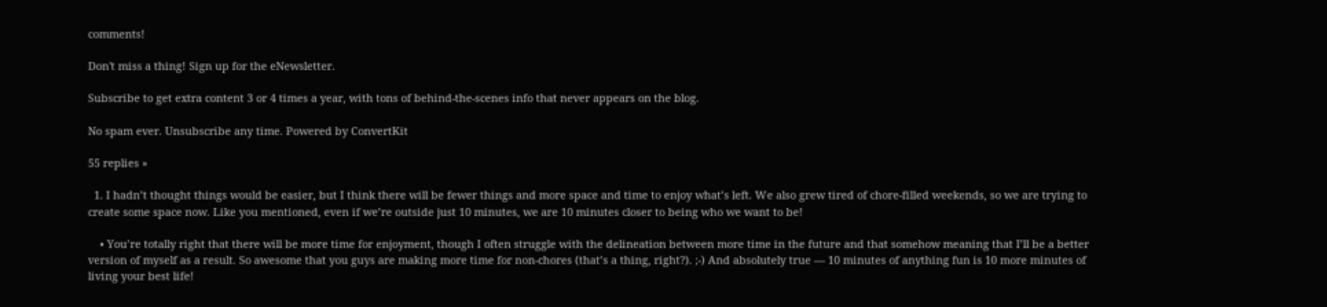comments!

Don't miss a thing! Sign up for the eNewsletter.

Subscribe to get extra content 3 or 4 times a year, with tons of behind-the-scenes info that never appears on the blog.

No spam ever. Unsubscribe any time. Powered by ConvertKit

55 replies »

  1. I hadn’t thought things would be easier, but I think there will be fewer things and more space and time to enjoy what’s left. We also grew tired of chore-filled weekends, so we are trying to create some space now. Like you mentioned, even if we’re outside just 10 minutes, we are 10 minutes closer to being who we want to be!

    • You’re totally right that there will be more time for enjoyment, though I often struggle with the delineation between more time in the future and that somehow meaning that I’ll be a better version of myself as a result. So awesome that you guys are making more time for non-chores (that’s a thing, right?). ;-) And absolutely true — 10 minutes of anything fun is 10 more minutes of living your best life!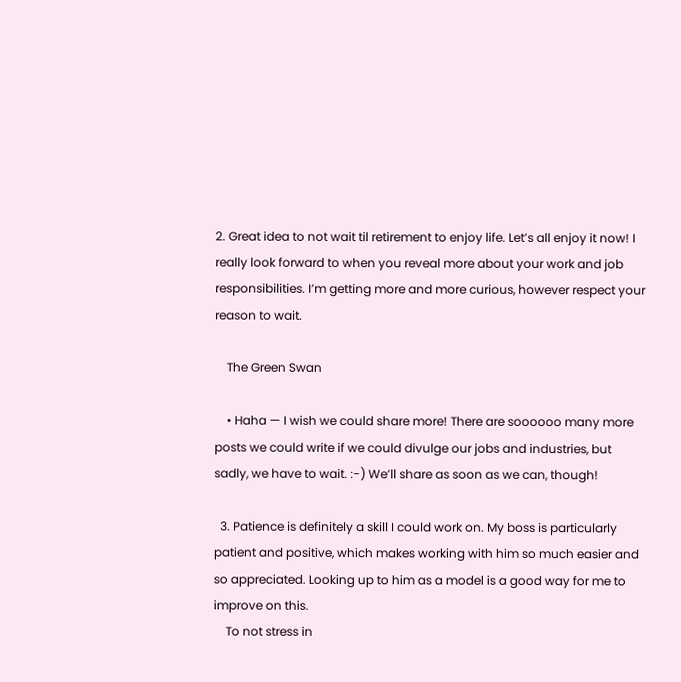2. Great idea to not wait til retirement to enjoy life. Let’s all enjoy it now! I really look forward to when you reveal more about your work and job responsibilities. I’m getting more and more curious, however respect your reason to wait.

    The Green Swan

    • Haha — I wish we could share more! There are soooooo many more posts we could write if we could divulge our jobs and industries, but sadly, we have to wait. :-) We’ll share as soon as we can, though!

  3. Patience is definitely a skill I could work on. My boss is particularly patient and positive, which makes working with him so much easier and so appreciated. Looking up to him as a model is a good way for me to improve on this.
    To not stress in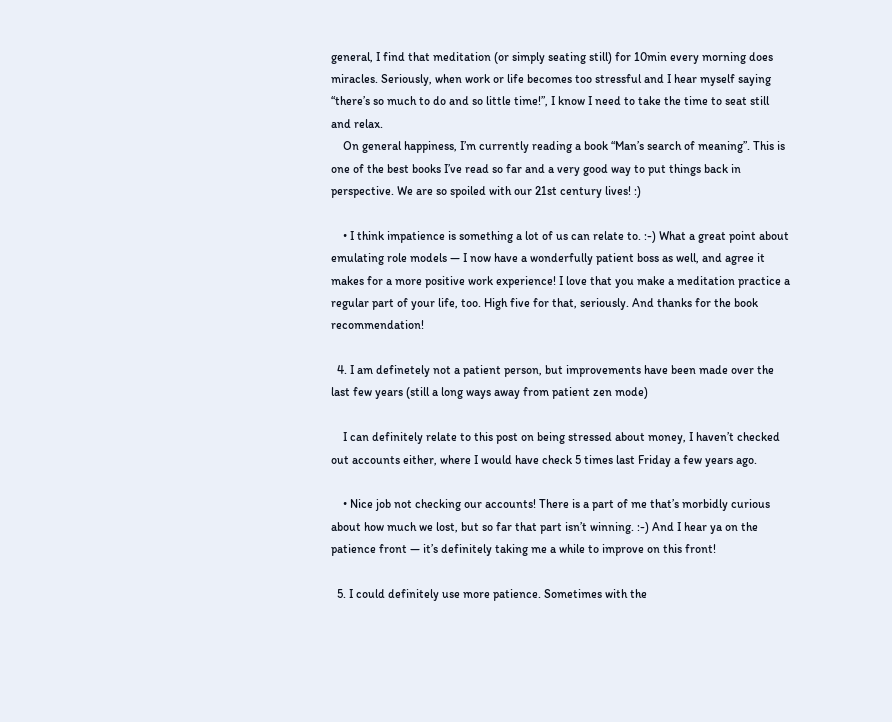general, I find that meditation (or simply seating still) for 10min every morning does miracles. Seriously, when work or life becomes too stressful and I hear myself saying “there’s so much to do and so little time!”, I know I need to take the time to seat still and relax.
    On general happiness, I’m currently reading a book “Man’s search of meaning”. This is one of the best books I’ve read so far and a very good way to put things back in perspective. We are so spoiled with our 21st century lives! :)

    • I think impatience is something a lot of us can relate to. :-) What a great point about emulating role models — I now have a wonderfully patient boss as well, and agree it makes for a more positive work experience! I love that you make a meditation practice a regular part of your life, too. High five for that, seriously. And thanks for the book recommendation!

  4. I am definetely not a patient person, but improvements have been made over the last few years (still a long ways away from patient zen mode)

    I can definitely relate to this post on being stressed about money, I haven’t checked out accounts either, where I would have check 5 times last Friday a few years ago.

    • Nice job not checking our accounts! There is a part of me that’s morbidly curious about how much we lost, but so far that part isn’t winning. :-) And I hear ya on the patience front — it’s definitely taking me a while to improve on this front!

  5. I could definitely use more patience. Sometimes with the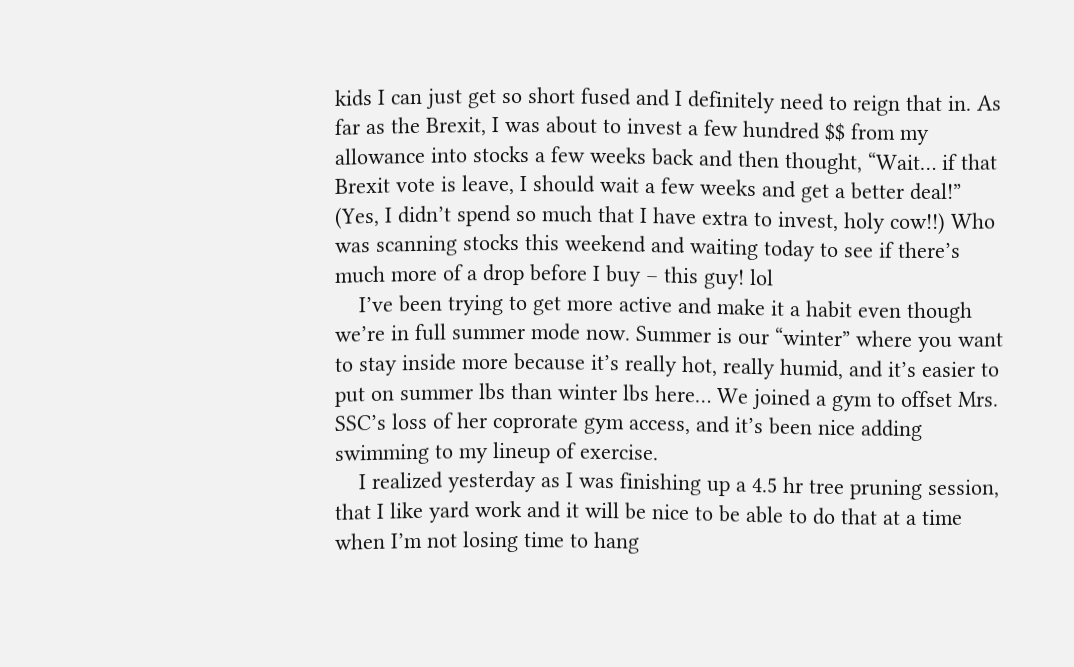kids I can just get so short fused and I definitely need to reign that in. As far as the Brexit, I was about to invest a few hundred $$ from my allowance into stocks a few weeks back and then thought, “Wait… if that Brexit vote is leave, I should wait a few weeks and get a better deal!” (Yes, I didn’t spend so much that I have extra to invest, holy cow!!) Who was scanning stocks this weekend and waiting today to see if there’s much more of a drop before I buy – this guy! lol
    I’ve been trying to get more active and make it a habit even though we’re in full summer mode now. Summer is our “winter” where you want to stay inside more because it’s really hot, really humid, and it’s easier to put on summer lbs than winter lbs here… We joined a gym to offset Mrs. SSC’s loss of her coprorate gym access, and it’s been nice adding swimming to my lineup of exercise.
    I realized yesterday as I was finishing up a 4.5 hr tree pruning session, that I like yard work and it will be nice to be able to do that at a time when I’m not losing time to hang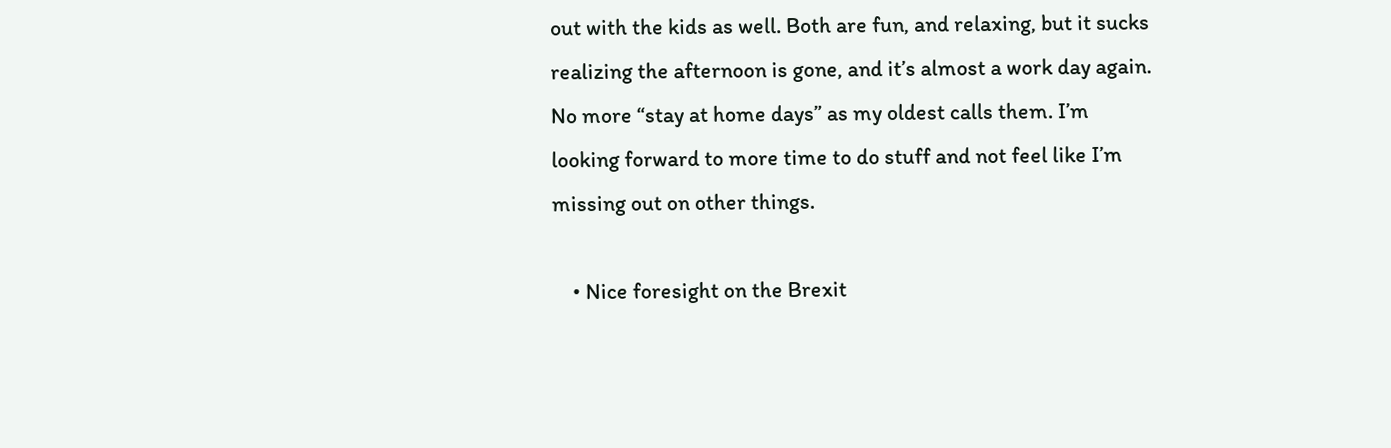out with the kids as well. Both are fun, and relaxing, but it sucks realizing the afternoon is gone, and it’s almost a work day again. No more “stay at home days” as my oldest calls them. I’m looking forward to more time to do stuff and not feel like I’m missing out on other things.

    • Nice foresight on the Brexit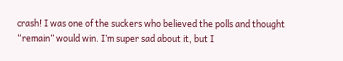crash! I was one of the suckers who believed the polls and thought “remain” would win. I’m super sad about it, but I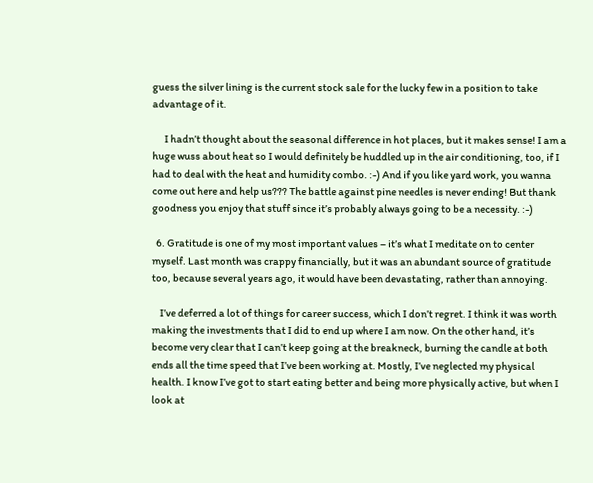guess the silver lining is the current stock sale for the lucky few in a position to take advantage of it.

      I hadn’t thought about the seasonal difference in hot places, but it makes sense! I am a huge wuss about heat so I would definitely be huddled up in the air conditioning, too, if I had to deal with the heat and humidity combo. :-) And if you like yard work, you wanna come out here and help us??? The battle against pine needles is never ending! But thank goodness you enjoy that stuff since it’s probably always going to be a necessity. :-)

  6. Gratitude is one of my most important values – it’s what I meditate on to center myself. Last month was crappy financially, but it was an abundant source of gratitude too, because several years ago, it would have been devastating, rather than annoying.

    I’ve deferred a lot of things for career success, which I don’t regret. I think it was worth making the investments that I did to end up where I am now. On the other hand, it’s become very clear that I can’t keep going at the breakneck, burning the candle at both ends all the time speed that I’ve been working at. Mostly, I’ve neglected my physical health. I know I’ve got to start eating better and being more physically active, but when I look at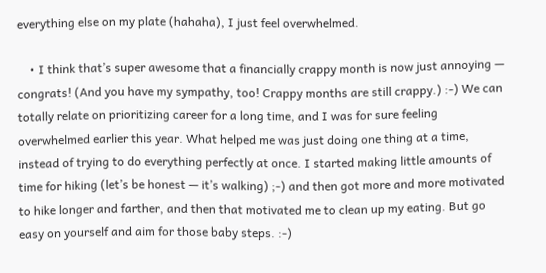everything else on my plate (hahaha), I just feel overwhelmed.

    • I think that’s super awesome that a financially crappy month is now just annoying — congrats! (And you have my sympathy, too! Crappy months are still crappy.) :-) We can totally relate on prioritizing career for a long time, and I was for sure feeling overwhelmed earlier this year. What helped me was just doing one thing at a time, instead of trying to do everything perfectly at once. I started making little amounts of time for hiking (let’s be honest — it’s walking) ;-) and then got more and more motivated to hike longer and farther, and then that motivated me to clean up my eating. But go easy on yourself and aim for those baby steps. :-)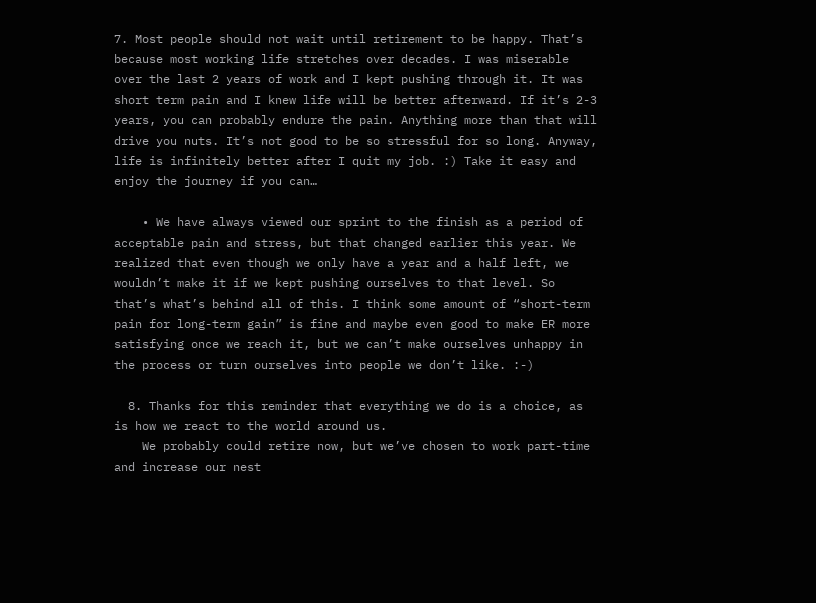7. Most people should not wait until retirement to be happy. That’s because most working life stretches over decades. I was miserable over the last 2 years of work and I kept pushing through it. It was short term pain and I knew life will be better afterward. If it’s 2-3 years, you can probably endure the pain. Anything more than that will drive you nuts. It’s not good to be so stressful for so long. Anyway, life is infinitely better after I quit my job. :) Take it easy and enjoy the journey if you can…

    • We have always viewed our sprint to the finish as a period of acceptable pain and stress, but that changed earlier this year. We realized that even though we only have a year and a half left, we wouldn’t make it if we kept pushing ourselves to that level. So that’s what’s behind all of this. I think some amount of “short-term pain for long-term gain” is fine and maybe even good to make ER more satisfying once we reach it, but we can’t make ourselves unhappy in the process or turn ourselves into people we don’t like. :-)

  8. Thanks for this reminder that everything we do is a choice, as is how we react to the world around us.
    We probably could retire now, but we’ve chosen to work part-time and increase our nest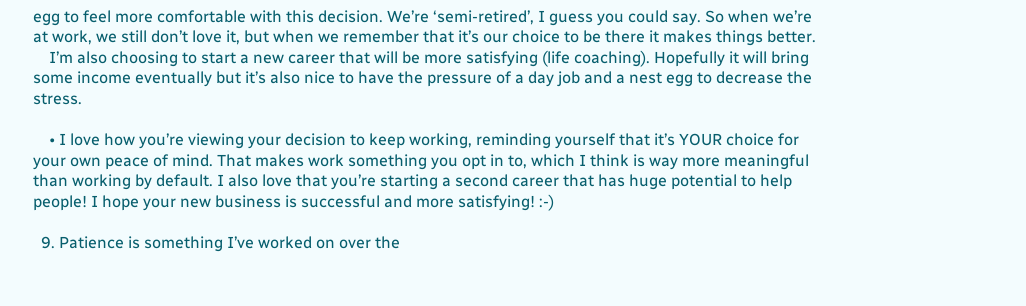egg to feel more comfortable with this decision. We’re ‘semi-retired’, I guess you could say. So when we’re at work, we still don’t love it, but when we remember that it’s our choice to be there it makes things better.
    I’m also choosing to start a new career that will be more satisfying (life coaching). Hopefully it will bring some income eventually but it’s also nice to have the pressure of a day job and a nest egg to decrease the stress.

    • I love how you’re viewing your decision to keep working, reminding yourself that it’s YOUR choice for your own peace of mind. That makes work something you opt in to, which I think is way more meaningful than working by default. I also love that you’re starting a second career that has huge potential to help people! I hope your new business is successful and more satisfying! :-)

  9. Patience is something I’ve worked on over the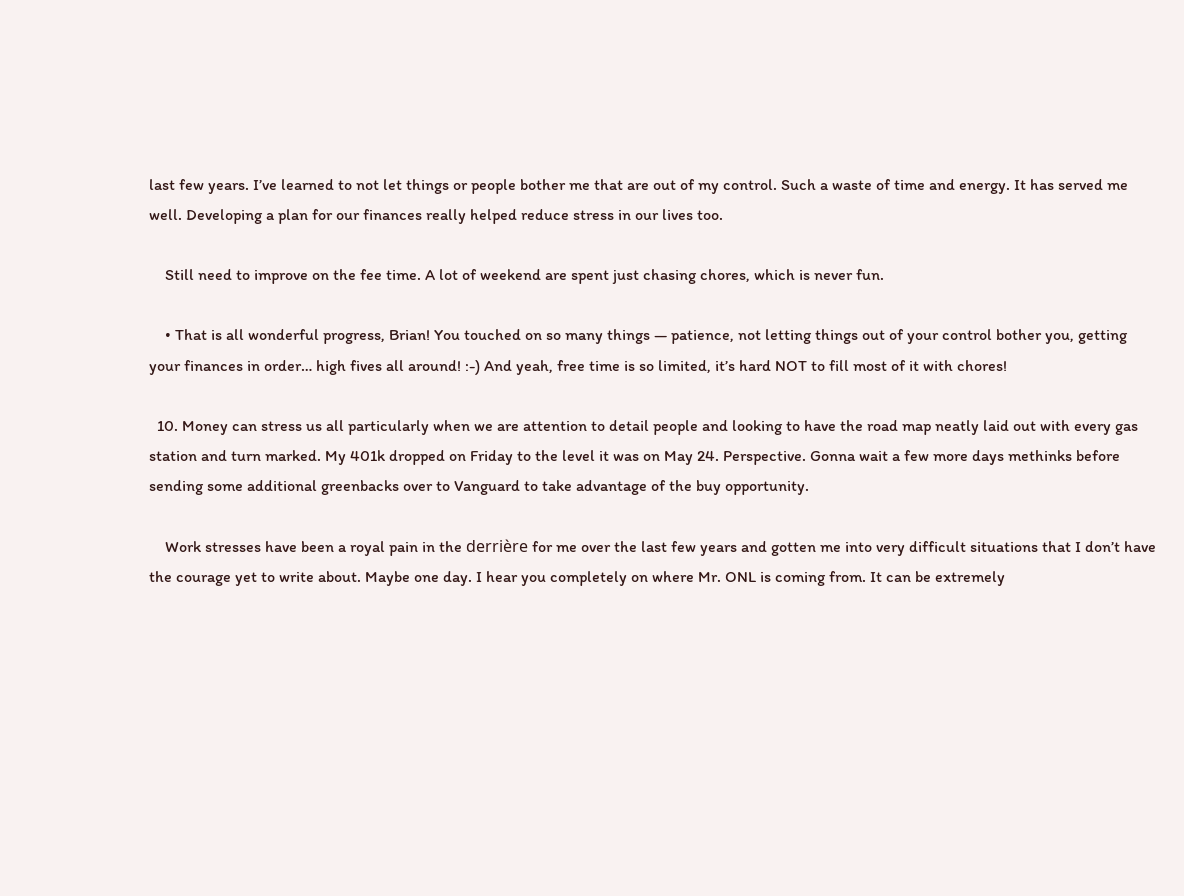last few years. I’ve learned to not let things or people bother me that are out of my control. Such a waste of time and energy. It has served me well. Developing a plan for our finances really helped reduce stress in our lives too.

    Still need to improve on the fee time. A lot of weekend are spent just chasing chores, which is never fun.

    • That is all wonderful progress, Brian! You touched on so many things — patience, not letting things out of your control bother you, getting your finances in order… high fives all around! :-) And yeah, free time is so limited, it’s hard NOT to fill most of it with chores!

  10. Money can stress us all particularly when we are attention to detail people and looking to have the road map neatly laid out with every gas station and turn marked. My 401k dropped on Friday to the level it was on May 24. Perspective. Gonna wait a few more days methinks before sending some additional greenbacks over to Vanguard to take advantage of the buy opportunity.

    Work stresses have been a royal pain in the derrière for me over the last few years and gotten me into very difficult situations that I don’t have the courage yet to write about. Maybe one day. I hear you completely on where Mr. ONL is coming from. It can be extremely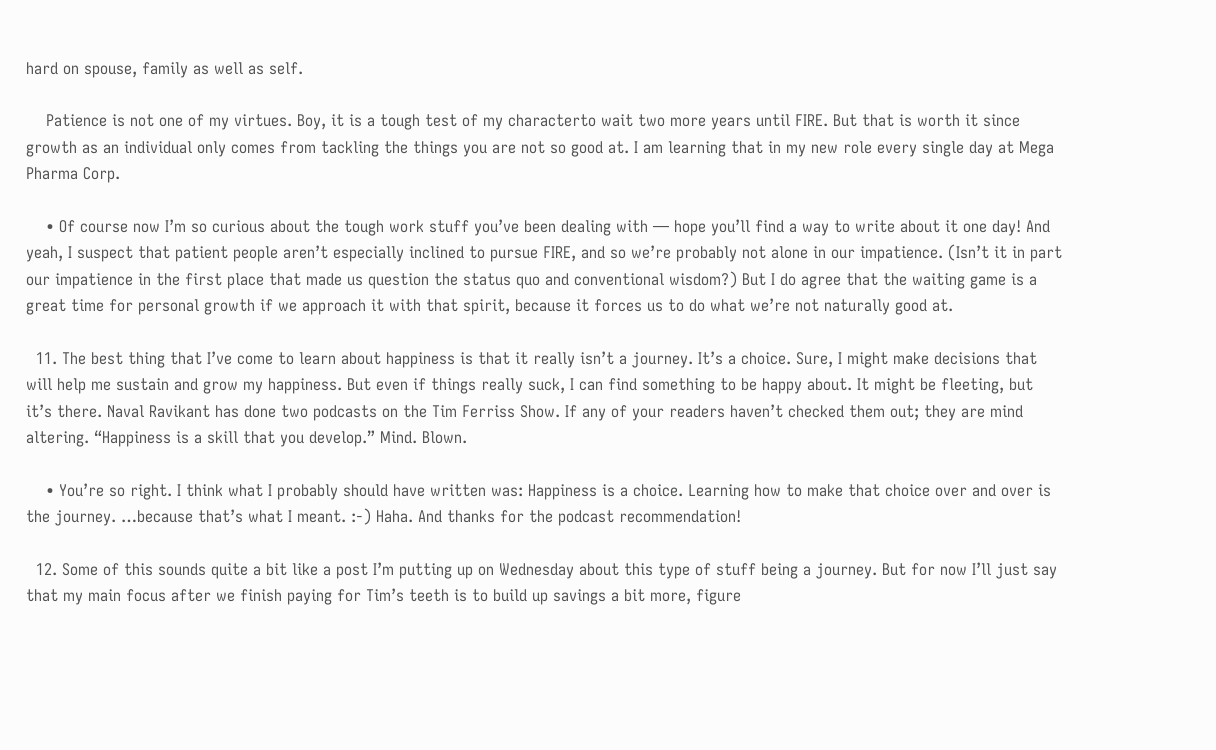hard on spouse, family as well as self.

    Patience is not one of my virtues. Boy, it is a tough test of my characterto wait two more years until FIRE. But that is worth it since growth as an individual only comes from tackling the things you are not so good at. I am learning that in my new role every single day at Mega Pharma Corp.

    • Of course now I’m so curious about the tough work stuff you’ve been dealing with — hope you’ll find a way to write about it one day! And yeah, I suspect that patient people aren’t especially inclined to pursue FIRE, and so we’re probably not alone in our impatience. (Isn’t it in part our impatience in the first place that made us question the status quo and conventional wisdom?) But I do agree that the waiting game is a great time for personal growth if we approach it with that spirit, because it forces us to do what we’re not naturally good at.

  11. The best thing that I’ve come to learn about happiness is that it really isn’t a journey. It’s a choice. Sure, I might make decisions that will help me sustain and grow my happiness. But even if things really suck, I can find something to be happy about. It might be fleeting, but it’s there. Naval Ravikant has done two podcasts on the Tim Ferriss Show. If any of your readers haven’t checked them out; they are mind altering. “Happiness is a skill that you develop.” Mind. Blown.

    • You’re so right. I think what I probably should have written was: Happiness is a choice. Learning how to make that choice over and over is the journey. …because that’s what I meant. :-) Haha. And thanks for the podcast recommendation!

  12. Some of this sounds quite a bit like a post I’m putting up on Wednesday about this type of stuff being a journey. But for now I’ll just say that my main focus after we finish paying for Tim’s teeth is to build up savings a bit more, figure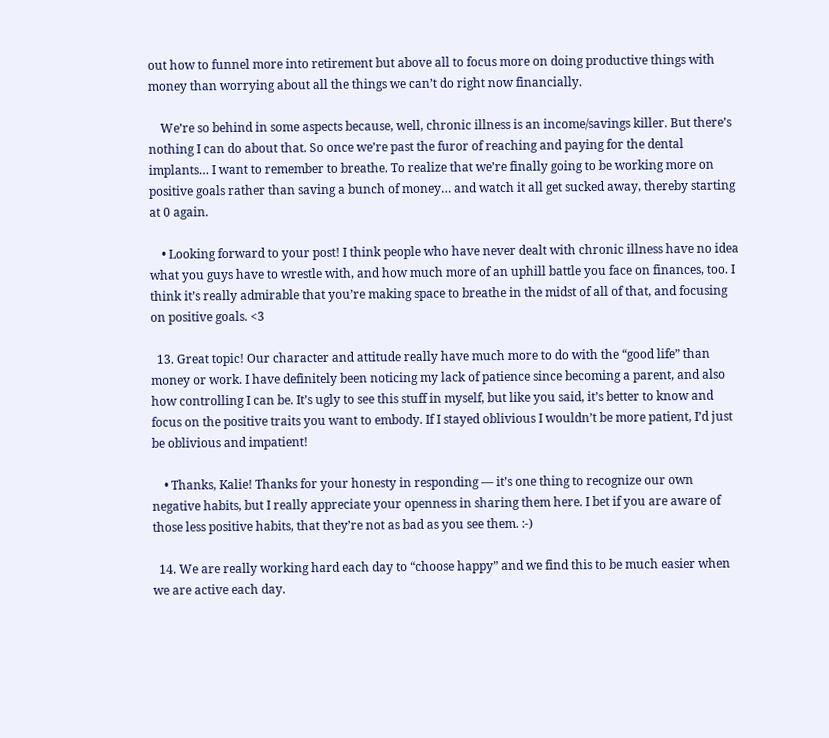out how to funnel more into retirement but above all to focus more on doing productive things with money than worrying about all the things we can’t do right now financially.

    We’re so behind in some aspects because, well, chronic illness is an income/savings killer. But there’s nothing I can do about that. So once we’re past the furor of reaching and paying for the dental implants… I want to remember to breathe. To realize that we’re finally going to be working more on positive goals rather than saving a bunch of money… and watch it all get sucked away, thereby starting at 0 again.

    • Looking forward to your post! I think people who have never dealt with chronic illness have no idea what you guys have to wrestle with, and how much more of an uphill battle you face on finances, too. I think it’s really admirable that you’re making space to breathe in the midst of all of that, and focusing on positive goals. <3

  13. Great topic! Our character and attitude really have much more to do with the “good life” than money or work. I have definitely been noticing my lack of patience since becoming a parent, and also how controlling I can be. It’s ugly to see this stuff in myself, but like you said, it’s better to know and focus on the positive traits you want to embody. If I stayed oblivious I wouldn’t be more patient, I’d just be oblivious and impatient!

    • Thanks, Kalie! Thanks for your honesty in responding — it’s one thing to recognize our own negative habits, but I really appreciate your openness in sharing them here. I bet if you are aware of those less positive habits, that they’re not as bad as you see them. :-)

  14. We are really working hard each day to “choose happy” and we find this to be much easier when we are active each day.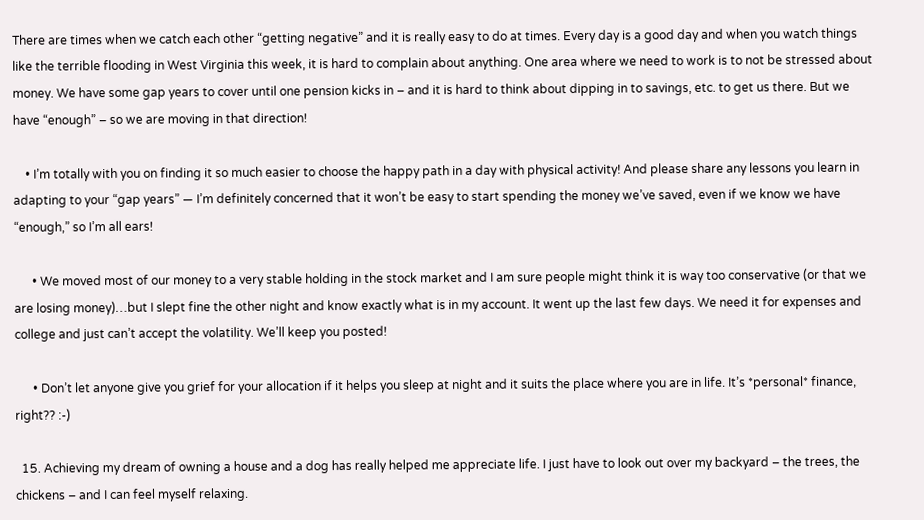There are times when we catch each other “getting negative” and it is really easy to do at times. Every day is a good day and when you watch things like the terrible flooding in West Virginia this week, it is hard to complain about anything. One area where we need to work is to not be stressed about money. We have some gap years to cover until one pension kicks in – and it is hard to think about dipping in to savings, etc. to get us there. But we have “enough” – so we are moving in that direction!

    • I’m totally with you on finding it so much easier to choose the happy path in a day with physical activity! And please share any lessons you learn in adapting to your “gap years” — I’m definitely concerned that it won’t be easy to start spending the money we’ve saved, even if we know we have “enough,” so I’m all ears!

      • We moved most of our money to a very stable holding in the stock market and I am sure people might think it is way too conservative (or that we are losing money)…but I slept fine the other night and know exactly what is in my account. It went up the last few days. We need it for expenses and college and just can’t accept the volatility. We’ll keep you posted!

      • Don’t let anyone give you grief for your allocation if it helps you sleep at night and it suits the place where you are in life. It’s *personal* finance, right?? :-)

  15. Achieving my dream of owning a house and a dog has really helped me appreciate life. I just have to look out over my backyard – the trees, the chickens – and I can feel myself relaxing.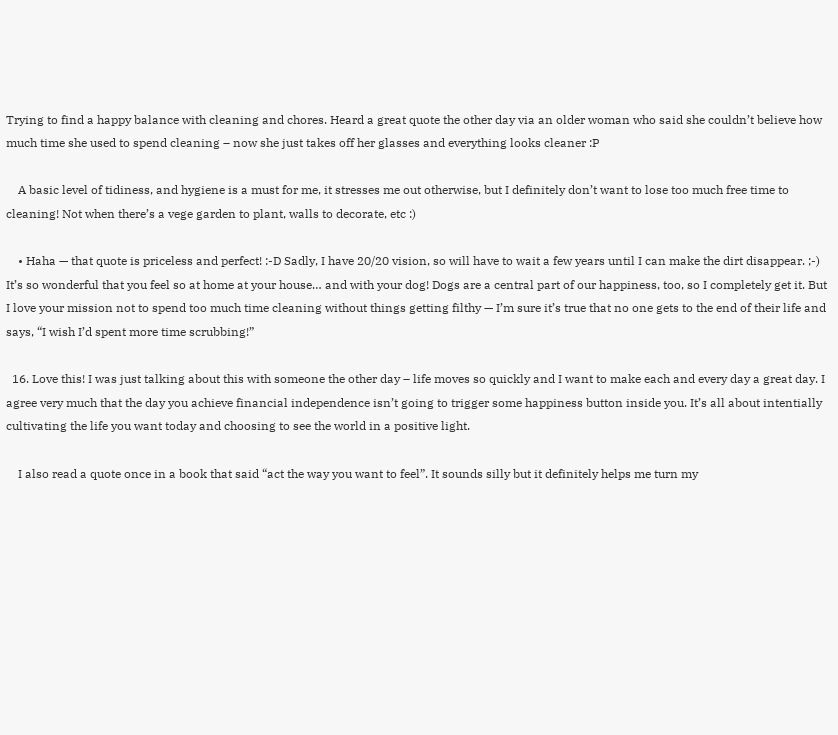Trying to find a happy balance with cleaning and chores. Heard a great quote the other day via an older woman who said she couldn’t believe how much time she used to spend cleaning – now she just takes off her glasses and everything looks cleaner :P

    A basic level of tidiness, and hygiene is a must for me, it stresses me out otherwise, but I definitely don’t want to lose too much free time to cleaning! Not when there’s a vege garden to plant, walls to decorate, etc :)

    • Haha — that quote is priceless and perfect! :-D Sadly, I have 20/20 vision, so will have to wait a few years until I can make the dirt disappear. ;-) It’s so wonderful that you feel so at home at your house… and with your dog! Dogs are a central part of our happiness, too, so I completely get it. But I love your mission not to spend too much time cleaning without things getting filthy — I’m sure it’s true that no one gets to the end of their life and says, “I wish I’d spent more time scrubbing!”

  16. Love this! I was just talking about this with someone the other day – life moves so quickly and I want to make each and every day a great day. I agree very much that the day you achieve financial independence isn’t going to trigger some happiness button inside you. It’s all about intentially cultivating the life you want today and choosing to see the world in a positive light.

    I also read a quote once in a book that said “act the way you want to feel”. It sounds silly but it definitely helps me turn my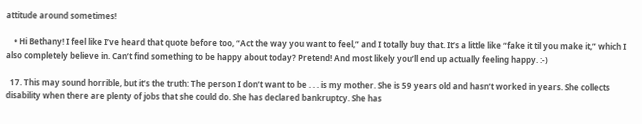attitude around sometimes!

    • Hi Bethany! I feel like I’ve heard that quote before too, “Act the way you want to feel,” and I totally buy that. It’s a little like “fake it til you make it,” which I also completely believe in. Can’t find something to be happy about today? Pretend! And most likely you’ll end up actually feeling happy. :-)

  17. This may sound horrible, but it’s the truth: The person I don’t want to be . . . is my mother. She is 59 years old and hasn’t worked in years. She collects disability when there are plenty of jobs that she could do. She has declared bankruptcy. She has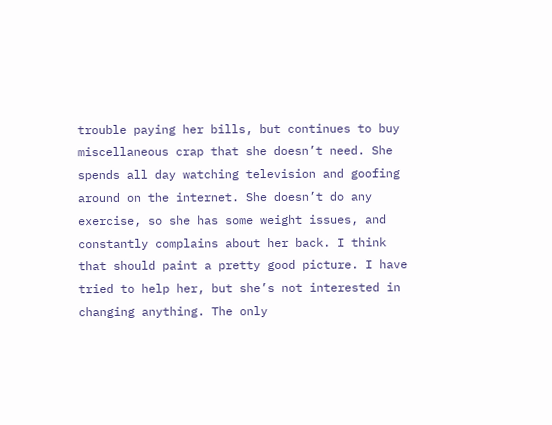trouble paying her bills, but continues to buy miscellaneous crap that she doesn’t need. She spends all day watching television and goofing around on the internet. She doesn’t do any exercise, so she has some weight issues, and constantly complains about her back. I think that should paint a pretty good picture. I have tried to help her, but she’s not interested in changing anything. The only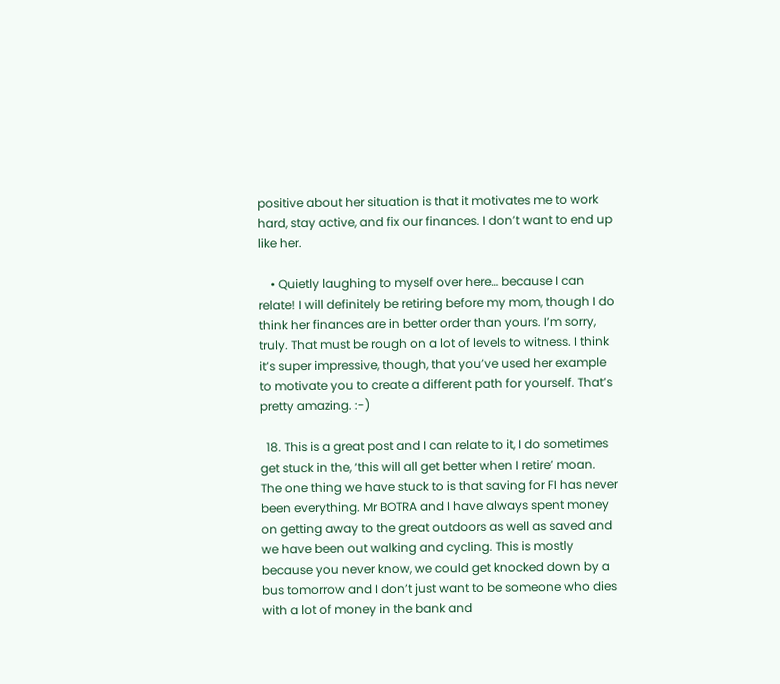positive about her situation is that it motivates me to work hard, stay active, and fix our finances. I don’t want to end up like her.

    • Quietly laughing to myself over here… because I can relate! I will definitely be retiring before my mom, though I do think her finances are in better order than yours. I’m sorry, truly. That must be rough on a lot of levels to witness. I think it’s super impressive, though, that you’ve used her example to motivate you to create a different path for yourself. That’s pretty amazing. :-)

  18. This is a great post and I can relate to it, I do sometimes get stuck in the, ‘this will all get better when I retire’ moan. The one thing we have stuck to is that saving for FI has never been everything. Mr BOTRA and I have always spent money on getting away to the great outdoors as well as saved and we have been out walking and cycling. This is mostly because you never know, we could get knocked down by a bus tomorrow and I don’t just want to be someone who dies with a lot of money in the bank and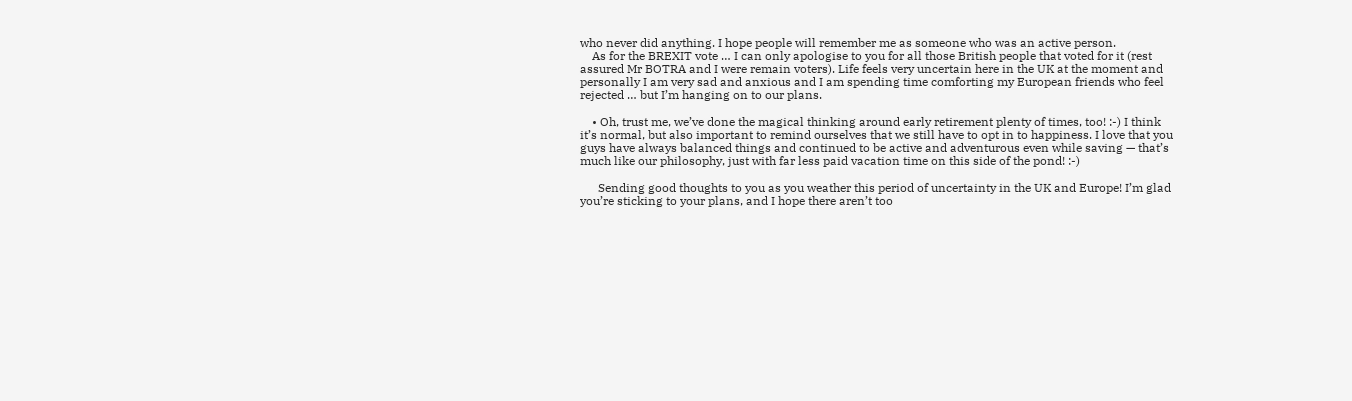who never did anything. I hope people will remember me as someone who was an active person.
    As for the BREXIT vote … I can only apologise to you for all those British people that voted for it (rest assured Mr BOTRA and I were remain voters). Life feels very uncertain here in the UK at the moment and personally I am very sad and anxious and I am spending time comforting my European friends who feel rejected … but I’m hanging on to our plans.

    • Oh, trust me, we’ve done the magical thinking around early retirement plenty of times, too! :-) I think it’s normal, but also important to remind ourselves that we still have to opt in to happiness. I love that you guys have always balanced things and continued to be active and adventurous even while saving — that’s much like our philosophy, just with far less paid vacation time on this side of the pond! :-)

      Sending good thoughts to you as you weather this period of uncertainty in the UK and Europe! I’m glad you’re sticking to your plans, and I hope there aren’t too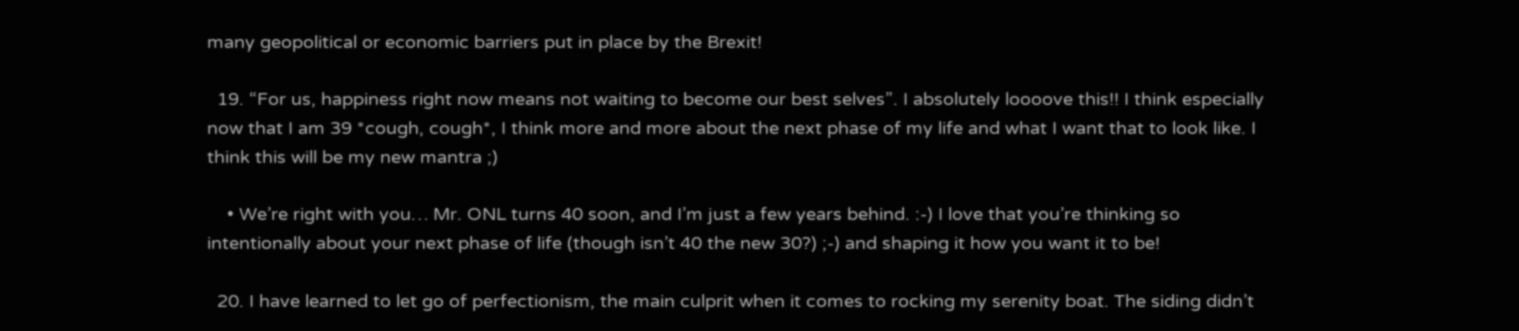many geopolitical or economic barriers put in place by the Brexit!

  19. “For us, happiness right now means not waiting to become our best selves”. I absolutely loooove this!! I think especially now that I am 39 *cough, cough*, I think more and more about the next phase of my life and what I want that to look like. I think this will be my new mantra ;)

    • We’re right with you… Mr. ONL turns 40 soon, and I’m just a few years behind. :-) I love that you’re thinking so intentionally about your next phase of life (though isn’t 40 the new 30?) ;-) and shaping it how you want it to be!

  20. I have learned to let go of perfectionism, the main culprit when it comes to rocking my serenity boat. The siding didn’t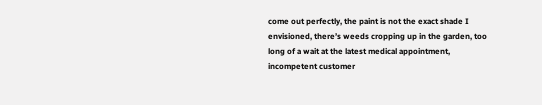come out perfectly, the paint is not the exact shade I envisioned, there’s weeds cropping up in the garden, too long of a wait at the latest medical appointment, incompetent customer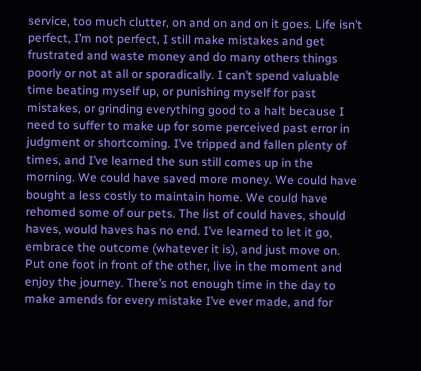service, too much clutter, on and on and on it goes. Life isn’t perfect, I’m not perfect, I still make mistakes and get frustrated and waste money and do many others things poorly or not at all or sporadically. I can’t spend valuable time beating myself up, or punishing myself for past mistakes, or grinding everything good to a halt because I need to suffer to make up for some perceived past error in judgment or shortcoming. I’ve tripped and fallen plenty of times, and I’ve learned the sun still comes up in the morning. We could have saved more money. We could have bought a less costly to maintain home. We could have rehomed some of our pets. The list of could haves, should haves, would haves has no end. I’ve learned to let it go, embrace the outcome (whatever it is), and just move on. Put one foot in front of the other, live in the moment and enjoy the journey. There’s not enough time in the day to make amends for every mistake I’ve ever made, and for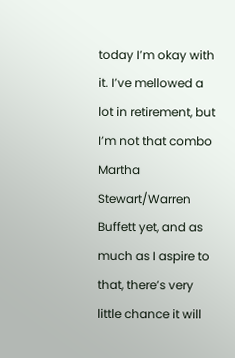today I’m okay with it. I’ve mellowed a lot in retirement, but I’m not that combo Martha Stewart/Warren Buffett yet, and as much as I aspire to that, there’s very little chance it will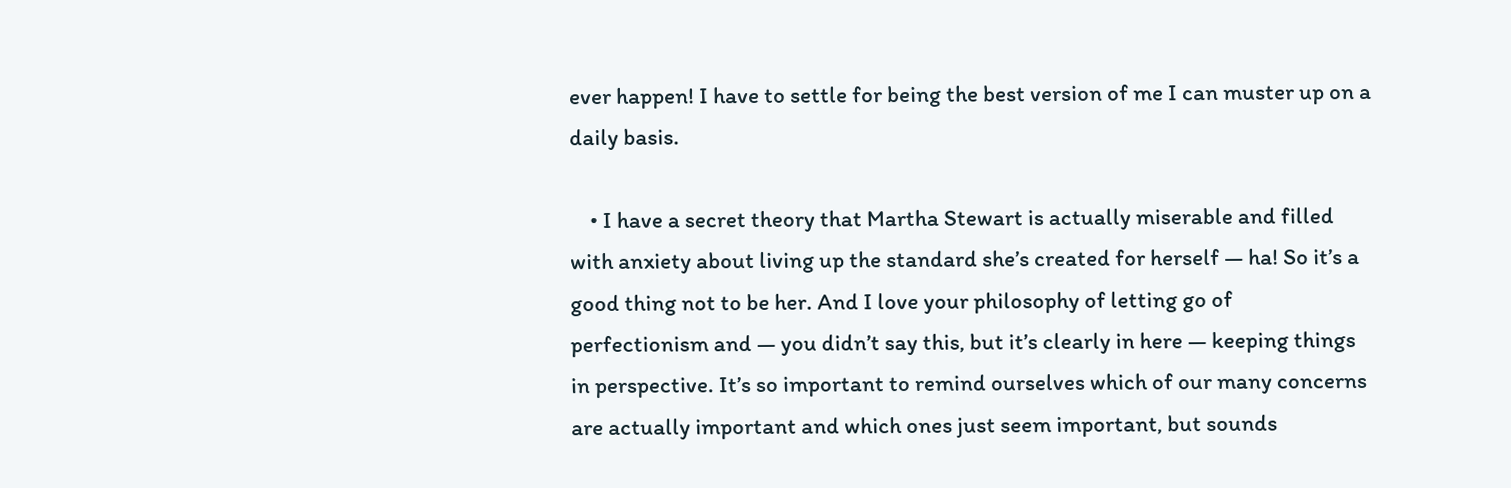ever happen! I have to settle for being the best version of me I can muster up on a daily basis.

    • I have a secret theory that Martha Stewart is actually miserable and filled with anxiety about living up the standard she’s created for herself — ha! So it’s a good thing not to be her. And I love your philosophy of letting go of perfectionism and — you didn’t say this, but it’s clearly in here — keeping things in perspective. It’s so important to remind ourselves which of our many concerns are actually important and which ones just seem important, but sounds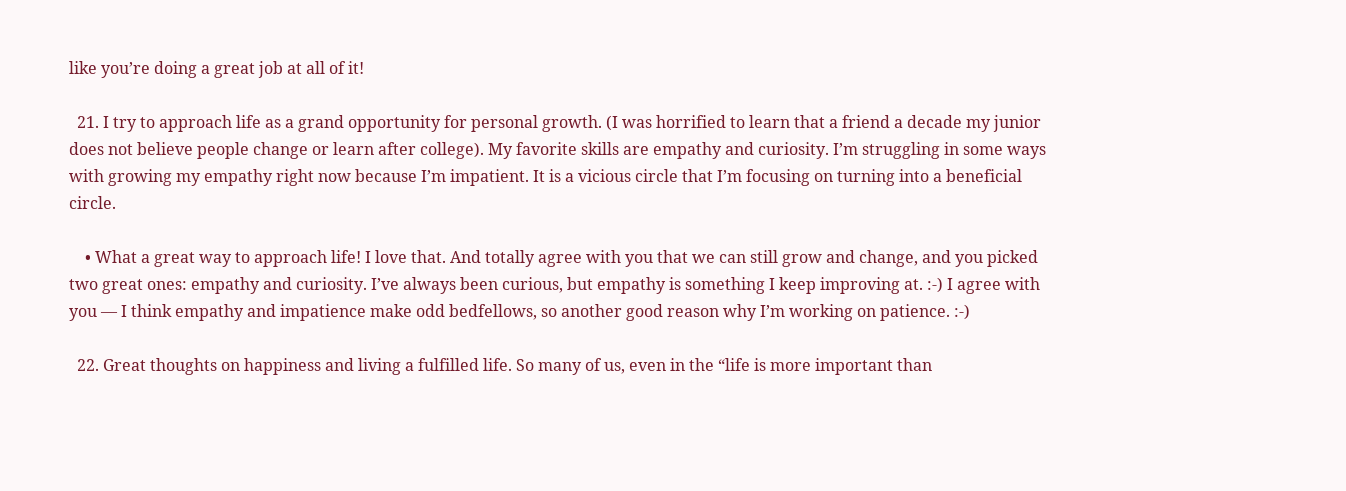like you’re doing a great job at all of it!

  21. I try to approach life as a grand opportunity for personal growth. (I was horrified to learn that a friend a decade my junior does not believe people change or learn after college). My favorite skills are empathy and curiosity. I’m struggling in some ways with growing my empathy right now because I’m impatient. It is a vicious circle that I’m focusing on turning into a beneficial circle.

    • What a great way to approach life! I love that. And totally agree with you that we can still grow and change, and you picked two great ones: empathy and curiosity. I’ve always been curious, but empathy is something I keep improving at. :-) I agree with you — I think empathy and impatience make odd bedfellows, so another good reason why I’m working on patience. :-)

  22. Great thoughts on happiness and living a fulfilled life. So many of us, even in the “life is more important than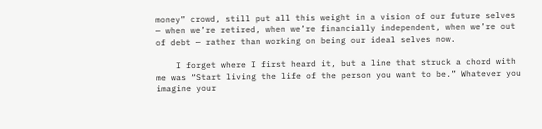money” crowd, still put all this weight in a vision of our future selves — when we’re retired, when we’re financially independent, when we’re out of debt — rather than working on being our ideal selves now.

    I forget where I first heard it, but a line that struck a chord with me was “Start living the life of the person you want to be.” Whatever you imagine your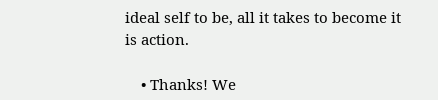ideal self to be, all it takes to become it is action.

    • Thanks! We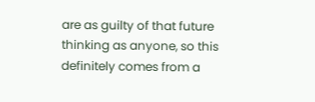are as guilty of that future thinking as anyone, so this definitely comes from a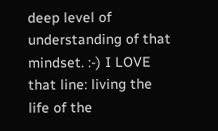deep level of understanding of that mindset. :-) I LOVE that line: living the life of the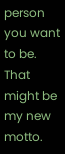person you want to be. That might be my new motto.